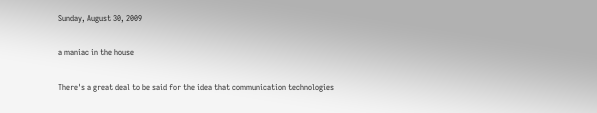Sunday, August 30, 2009

a maniac in the house

There's a great deal to be said for the idea that communication technologies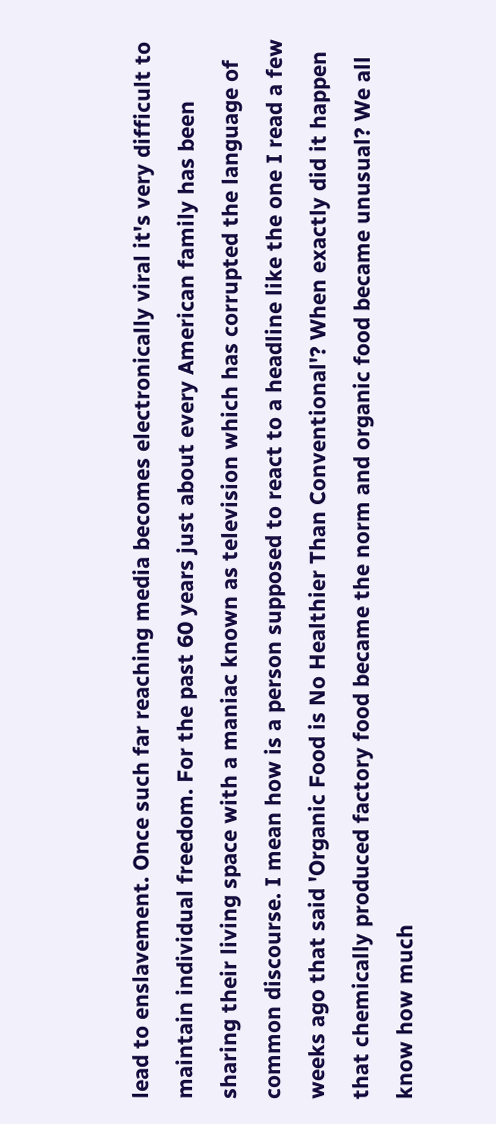lead to enslavement. Once such far reaching media becomes electronically viral it's very difficult to maintain individual freedom. For the past 60 years just about every American family has been sharing their living space with a maniac known as television which has corrupted the language of common discourse. I mean how is a person supposed to react to a headline like the one I read a few weeks ago that said 'Organic Food is No Healthier Than Conventional'? When exactly did it happen that chemically produced factory food became the norm and organic food became unusual? We all know how much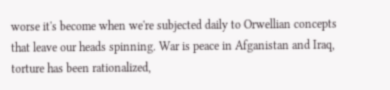worse it's become when we're subjected daily to Orwellian concepts that leave our heads spinning. War is peace in Afganistan and Iraq, torture has been rationalized,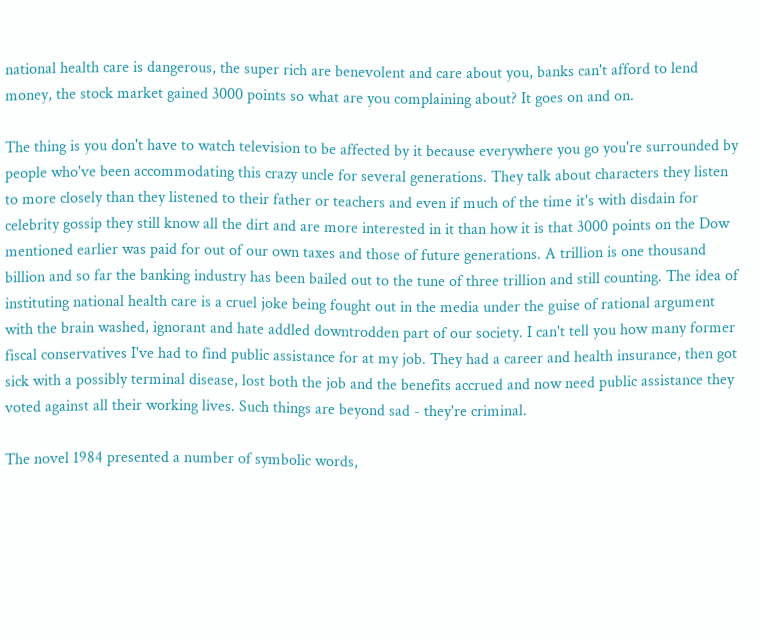national health care is dangerous, the super rich are benevolent and care about you, banks can't afford to lend money, the stock market gained 3000 points so what are you complaining about? It goes on and on.

The thing is you don't have to watch television to be affected by it because everywhere you go you're surrounded by people who've been accommodating this crazy uncle for several generations. They talk about characters they listen to more closely than they listened to their father or teachers and even if much of the time it's with disdain for celebrity gossip they still know all the dirt and are more interested in it than how it is that 3000 points on the Dow mentioned earlier was paid for out of our own taxes and those of future generations. A trillion is one thousand billion and so far the banking industry has been bailed out to the tune of three trillion and still counting. The idea of instituting national health care is a cruel joke being fought out in the media under the guise of rational argument with the brain washed, ignorant and hate addled downtrodden part of our society. I can't tell you how many former fiscal conservatives I've had to find public assistance for at my job. They had a career and health insurance, then got sick with a possibly terminal disease, lost both the job and the benefits accrued and now need public assistance they voted against all their working lives. Such things are beyond sad - they're criminal.

The novel 1984 presented a number of symbolic words,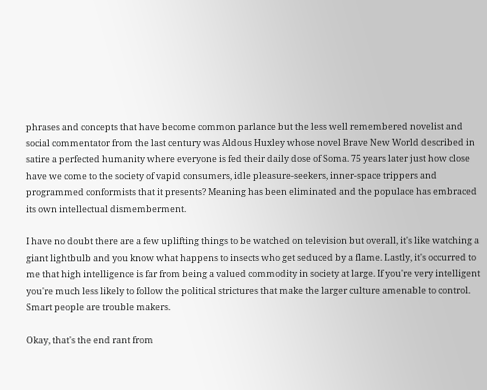phrases and concepts that have become common parlance but the less well remembered novelist and social commentator from the last century was Aldous Huxley whose novel Brave New World described in satire a perfected humanity where everyone is fed their daily dose of Soma. 75 years later just how close have we come to the society of vapid consumers, idle pleasure-seekers, inner-space trippers and programmed conformists that it presents? Meaning has been eliminated and the populace has embraced its own intellectual dismemberment.

I have no doubt there are a few uplifting things to be watched on television but overall, it's like watching a giant lightbulb and you know what happens to insects who get seduced by a flame. Lastly, it's occurred to me that high intelligence is far from being a valued commodity in society at large. If you're very intelligent you're much less likely to follow the political strictures that make the larger culture amenable to control. Smart people are trouble makers.

Okay, that's the end rant from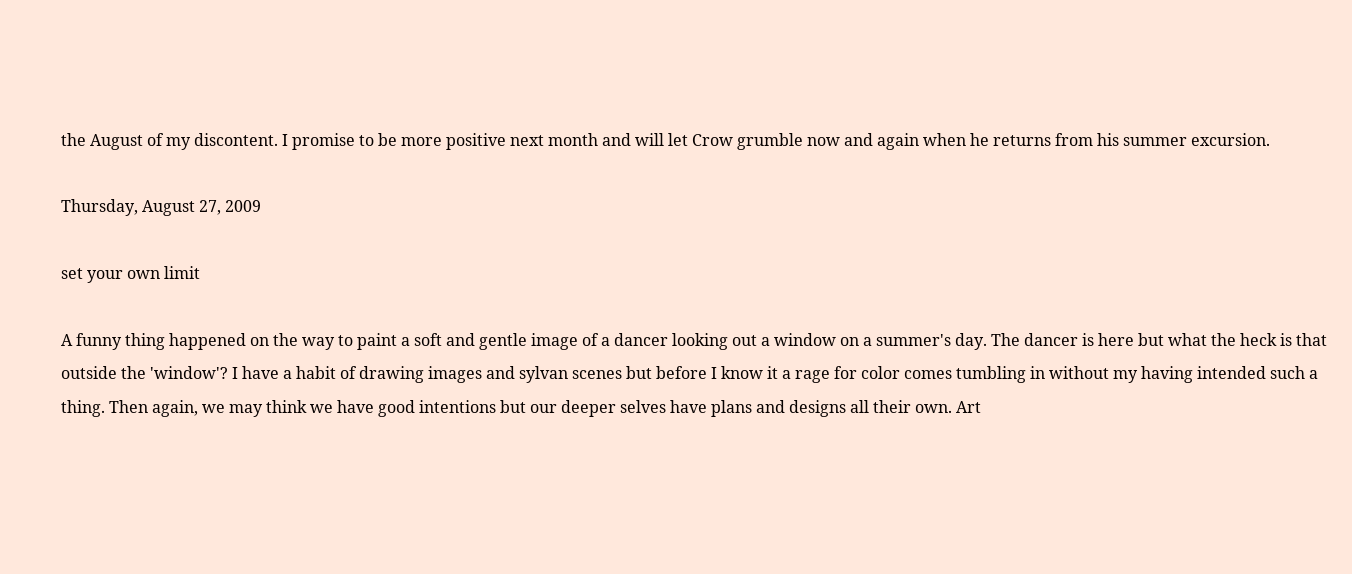the August of my discontent. I promise to be more positive next month and will let Crow grumble now and again when he returns from his summer excursion.

Thursday, August 27, 2009

set your own limit

A funny thing happened on the way to paint a soft and gentle image of a dancer looking out a window on a summer's day. The dancer is here but what the heck is that outside the 'window'? I have a habit of drawing images and sylvan scenes but before I know it a rage for color comes tumbling in without my having intended such a thing. Then again, we may think we have good intentions but our deeper selves have plans and designs all their own. Art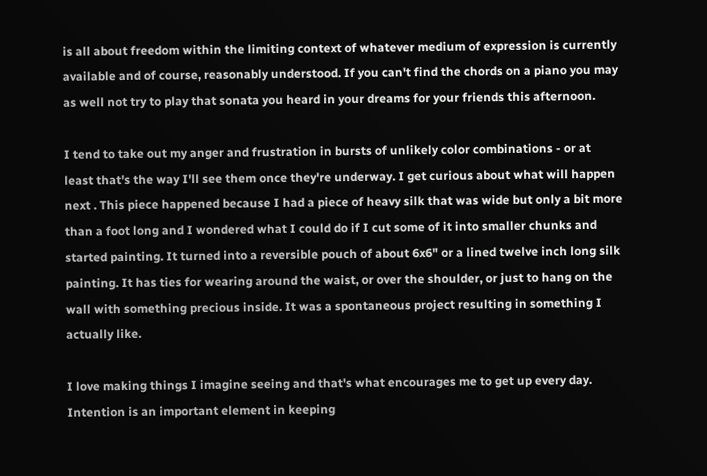is all about freedom within the limiting context of whatever medium of expression is currently available and of course, reasonably understood. If you can't find the chords on a piano you may as well not try to play that sonata you heard in your dreams for your friends this afternoon.

I tend to take out my anger and frustration in bursts of unlikely color combinations - or at least that's the way I'll see them once they're underway. I get curious about what will happen next . This piece happened because I had a piece of heavy silk that was wide but only a bit more than a foot long and I wondered what I could do if I cut some of it into smaller chunks and started painting. It turned into a reversible pouch of about 6x6" or a lined twelve inch long silk painting. It has ties for wearing around the waist, or over the shoulder, or just to hang on the wall with something precious inside. It was a spontaneous project resulting in something I actually like.

I love making things I imagine seeing and that's what encourages me to get up every day. Intention is an important element in keeping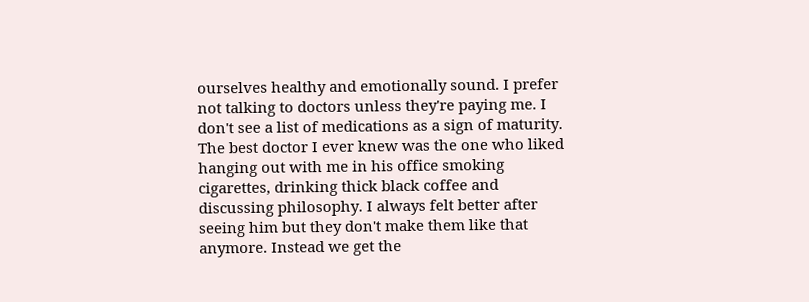ourselves healthy and emotionally sound. I prefer not talking to doctors unless they're paying me. I don't see a list of medications as a sign of maturity. The best doctor I ever knew was the one who liked hanging out with me in his office smoking cigarettes, drinking thick black coffee and discussing philosophy. I always felt better after seeing him but they don't make them like that anymore. Instead we get the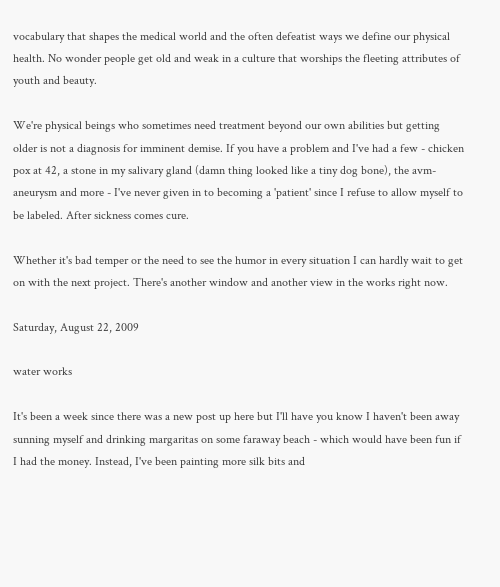vocabulary that shapes the medical world and the often defeatist ways we define our physical health. No wonder people get old and weak in a culture that worships the fleeting attributes of youth and beauty.

We're physical beings who sometimes need treatment beyond our own abilities but getting older is not a diagnosis for imminent demise. If you have a problem and I've had a few - chicken pox at 42, a stone in my salivary gland (damn thing looked like a tiny dog bone), the avm-aneurysm and more - I've never given in to becoming a 'patient' since I refuse to allow myself to be labeled. After sickness comes cure.

Whether it's bad temper or the need to see the humor in every situation I can hardly wait to get on with the next project. There's another window and another view in the works right now.

Saturday, August 22, 2009

water works

It's been a week since there was a new post up here but I'll have you know I haven't been away sunning myself and drinking margaritas on some faraway beach - which would have been fun if I had the money. Instead, I've been painting more silk bits and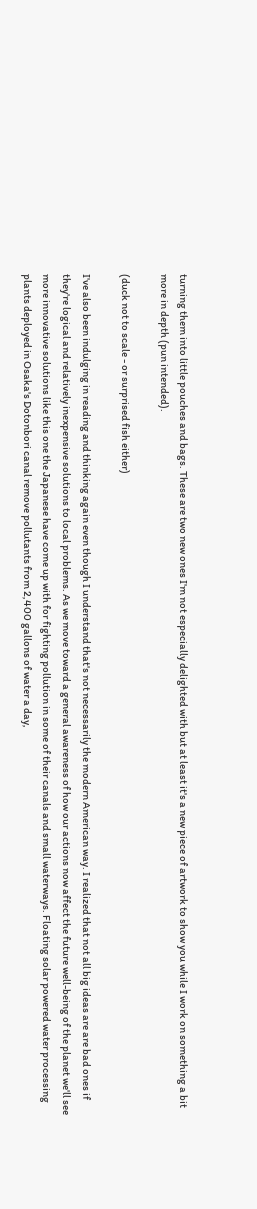turning them into little pouches and bags. These are two new ones I'm not especially delighted with but at least it's a new piece of artwork to show you while I work on something a bit more in depth (pun intended).

(duck not to scale - or surprised fish either)

I've also been indulging in reading and thinking again even though I understand that's not necessarily the modern American way. I realized that not all big ideas are are bad ones if they're logical and relatively inexpensive solutions to local problems. As we move toward a general awareness of how our actions now affect the future well-being of the planet we'll see more innovative solutions like this one the Japanese have come up with for fighting pollution in some of their canals and small waterways. Floating solar powered water processing plants deployed in Osaka's Dotonbori canal remove pollutants from 2,400 gallons of water a day,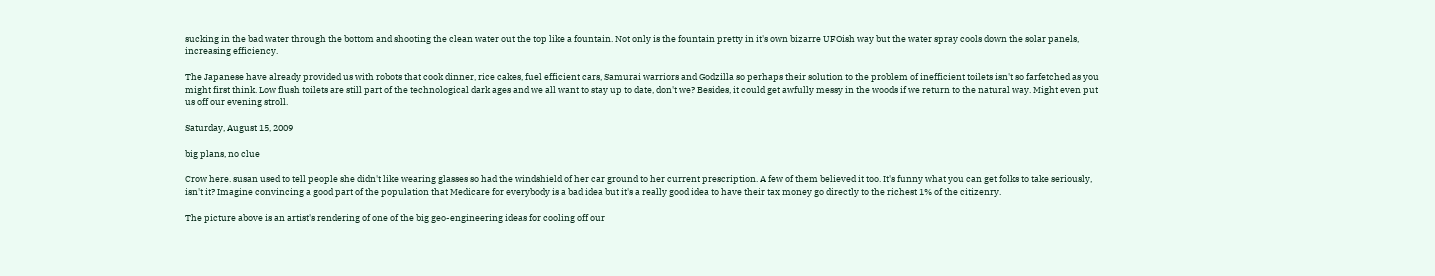sucking in the bad water through the bottom and shooting the clean water out the top like a fountain. Not only is the fountain pretty in it's own bizarre UFOish way but the water spray cools down the solar panels, increasing efficiency.

The Japanese have already provided us with robots that cook dinner, rice cakes, fuel efficient cars, Samurai warriors and Godzilla so perhaps their solution to the problem of inefficient toilets isn't so farfetched as you might first think. Low flush toilets are still part of the technological dark ages and we all want to stay up to date, don't we? Besides, it could get awfully messy in the woods if we return to the natural way. Might even put us off our evening stroll.

Saturday, August 15, 2009

big plans, no clue

Crow here. susan used to tell people she didn't like wearing glasses so had the windshield of her car ground to her current prescription. A few of them believed it too. It's funny what you can get folks to take seriously, isn't it? Imagine convincing a good part of the population that Medicare for everybody is a bad idea but it's a really good idea to have their tax money go directly to the richest 1% of the citizenry.

The picture above is an artist's rendering of one of the big geo-engineering ideas for cooling off our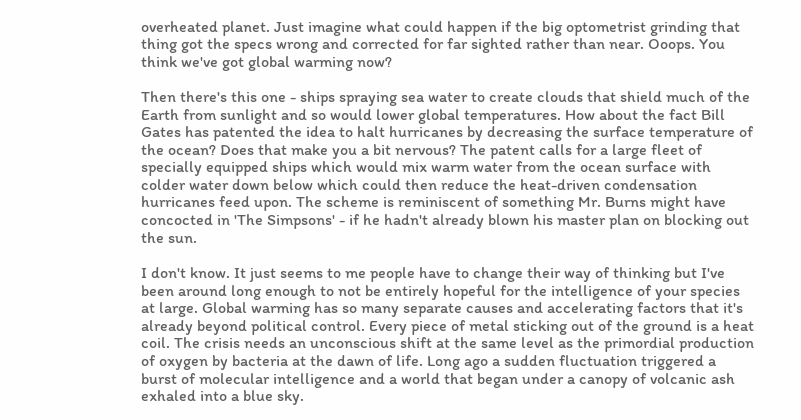overheated planet. Just imagine what could happen if the big optometrist grinding that thing got the specs wrong and corrected for far sighted rather than near. Ooops. You think we've got global warming now?

Then there's this one - ships spraying sea water to create clouds that shield much of the Earth from sunlight and so would lower global temperatures. How about the fact Bill Gates has patented the idea to halt hurricanes by decreasing the surface temperature of the ocean? Does that make you a bit nervous? The patent calls for a large fleet of specially equipped ships which would mix warm water from the ocean surface with colder water down below which could then reduce the heat-driven condensation hurricanes feed upon. The scheme is reminiscent of something Mr. Burns might have concocted in 'The Simpsons' - if he hadn't already blown his master plan on blocking out the sun.

I don't know. It just seems to me people have to change their way of thinking but I've been around long enough to not be entirely hopeful for the intelligence of your species at large. Global warming has so many separate causes and accelerating factors that it's already beyond political control. Every piece of metal sticking out of the ground is a heat coil. The crisis needs an unconscious shift at the same level as the primordial production of oxygen by bacteria at the dawn of life. Long ago a sudden fluctuation triggered a burst of molecular intelligence and a world that began under a canopy of volcanic ash exhaled into a blue sky.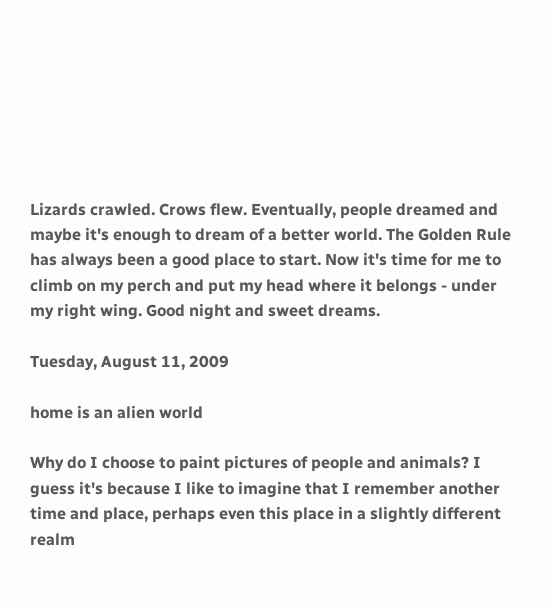Lizards crawled. Crows flew. Eventually, people dreamed and maybe it's enough to dream of a better world. The Golden Rule has always been a good place to start. Now it's time for me to climb on my perch and put my head where it belongs - under my right wing. Good night and sweet dreams.

Tuesday, August 11, 2009

home is an alien world

Why do I choose to paint pictures of people and animals? I guess it's because I like to imagine that I remember another time and place, perhaps even this place in a slightly different realm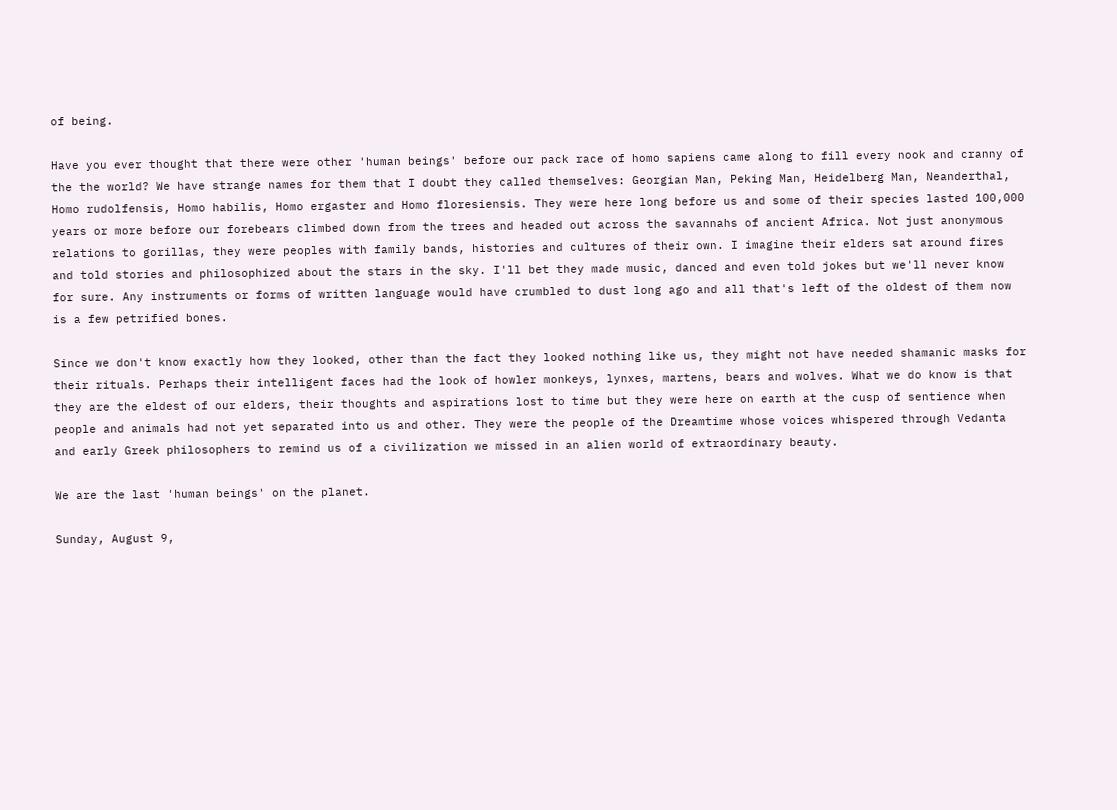of being.

Have you ever thought that there were other 'human beings' before our pack race of homo sapiens came along to fill every nook and cranny of the the world? We have strange names for them that I doubt they called themselves: Georgian Man, Peking Man, Heidelberg Man, Neanderthal, Homo rudolfensis, Homo habilis, Homo ergaster and Homo floresiensis. They were here long before us and some of their species lasted 100,000 years or more before our forebears climbed down from the trees and headed out across the savannahs of ancient Africa. Not just anonymous relations to gorillas, they were peoples with family bands, histories and cultures of their own. I imagine their elders sat around fires and told stories and philosophized about the stars in the sky. I'll bet they made music, danced and even told jokes but we'll never know for sure. Any instruments or forms of written language would have crumbled to dust long ago and all that's left of the oldest of them now is a few petrified bones.

Since we don't know exactly how they looked, other than the fact they looked nothing like us, they might not have needed shamanic masks for their rituals. Perhaps their intelligent faces had the look of howler monkeys, lynxes, martens, bears and wolves. What we do know is that they are the eldest of our elders, their thoughts and aspirations lost to time but they were here on earth at the cusp of sentience when people and animals had not yet separated into us and other. They were the people of the Dreamtime whose voices whispered through Vedanta and early Greek philosophers to remind us of a civilization we missed in an alien world of extraordinary beauty.

We are the last 'human beings' on the planet.

Sunday, August 9,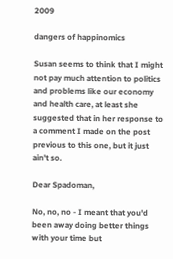2009

dangers of happinomics

Susan seems to think that I might not pay much attention to politics and problems like our economy and health care, at least she suggested that in her response to a comment I made on the post previous to this one, but it just ain't so.

Dear Spadoman,

No, no, no - I meant that you'd been away doing better things with your time but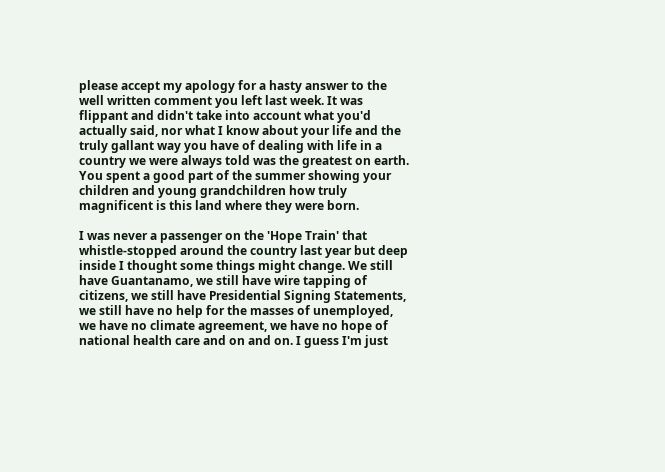please accept my apology for a hasty answer to the well written comment you left last week. It was flippant and didn't take into account what you'd actually said, nor what I know about your life and the truly gallant way you have of dealing with life in a country we were always told was the greatest on earth. You spent a good part of the summer showing your children and young grandchildren how truly magnificent is this land where they were born.

I was never a passenger on the 'Hope Train' that whistle-stopped around the country last year but deep inside I thought some things might change. We still have Guantanamo, we still have wire tapping of citizens, we still have Presidential Signing Statements, we still have no help for the masses of unemployed, we have no climate agreement, we have no hope of national health care and on and on. I guess I'm just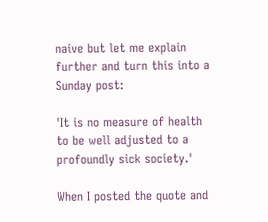naive but let me explain further and turn this into a Sunday post:

'It is no measure of health to be well adjusted to a profoundly sick society.'

When I posted the quote and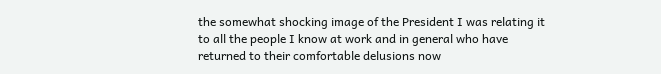the somewhat shocking image of the President I was relating it to all the people I know at work and in general who have returned to their comfortable delusions now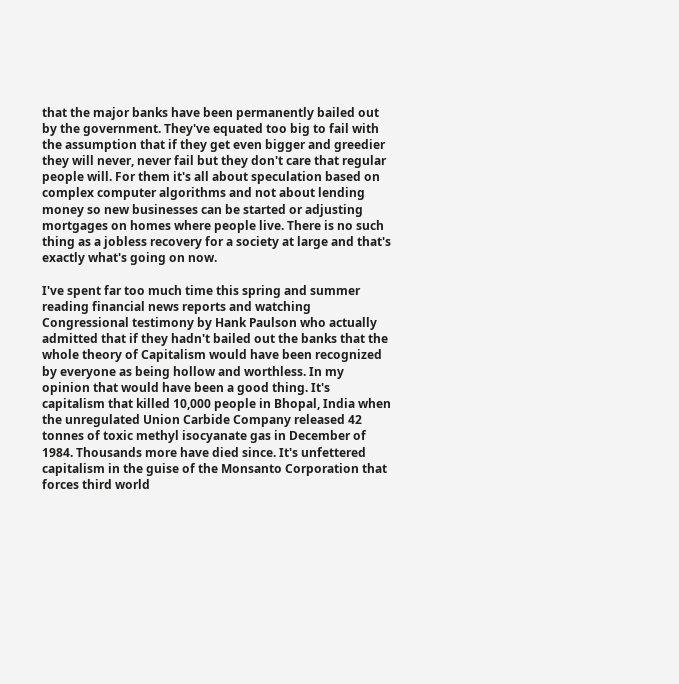that the major banks have been permanently bailed out by the government. They've equated too big to fail with the assumption that if they get even bigger and greedier they will never, never fail but they don't care that regular people will. For them it's all about speculation based on complex computer algorithms and not about lending money so new businesses can be started or adjusting mortgages on homes where people live. There is no such thing as a jobless recovery for a society at large and that's exactly what's going on now.

I've spent far too much time this spring and summer reading financial news reports and watching Congressional testimony by Hank Paulson who actually admitted that if they hadn't bailed out the banks that the whole theory of Capitalism would have been recognized by everyone as being hollow and worthless. In my opinion that would have been a good thing. It's capitalism that killed 10,000 people in Bhopal, India when the unregulated Union Carbide Company released 42 tonnes of toxic methyl isocyanate gas in December of 1984. Thousands more have died since. It's unfettered capitalism in the guise of the Monsanto Corporation that forces third world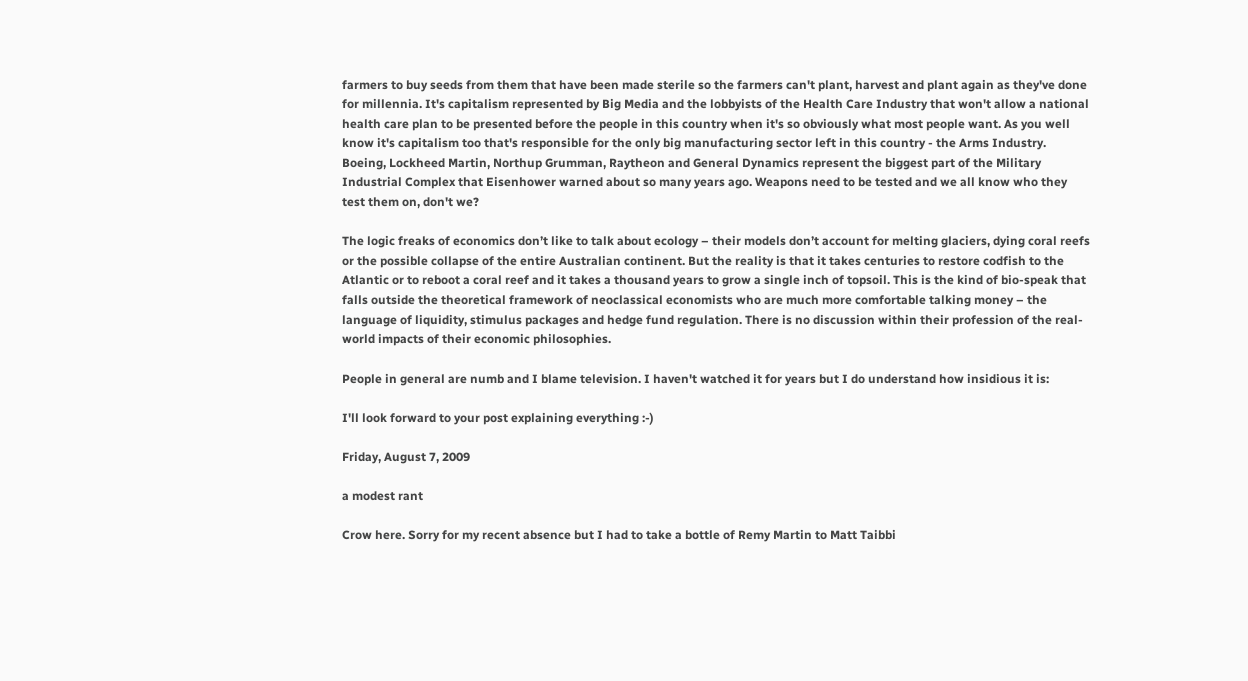farmers to buy seeds from them that have been made sterile so the farmers can't plant, harvest and plant again as they've done for millennia. It's capitalism represented by Big Media and the lobbyists of the Health Care Industry that won't allow a national health care plan to be presented before the people in this country when it's so obviously what most people want. As you well know it's capitalism too that's responsible for the only big manufacturing sector left in this country - the Arms Industry. Boeing, Lockheed Martin, Northup Grumman, Raytheon and General Dynamics represent the biggest part of the Military Industrial Complex that Eisenhower warned about so many years ago. Weapons need to be tested and we all know who they test them on, don't we?

The logic freaks of economics don’t like to talk about ecology – their models don’t account for melting glaciers, dying coral reefs or the possible collapse of the entire Australian continent. But the reality is that it takes centuries to restore codfish to the Atlantic or to reboot a coral reef and it takes a thousand years to grow a single inch of topsoil. This is the kind of bio-speak that falls outside the theoretical framework of neoclassical economists who are much more comfortable talking money – the language of liquidity, stimulus packages and hedge fund regulation. There is no discussion within their profession of the real-world impacts of their economic philosophies.

People in general are numb and I blame television. I haven't watched it for years but I do understand how insidious it is:

I'll look forward to your post explaining everything :-)

Friday, August 7, 2009

a modest rant

Crow here. Sorry for my recent absence but I had to take a bottle of Remy Martin to Matt Taibbi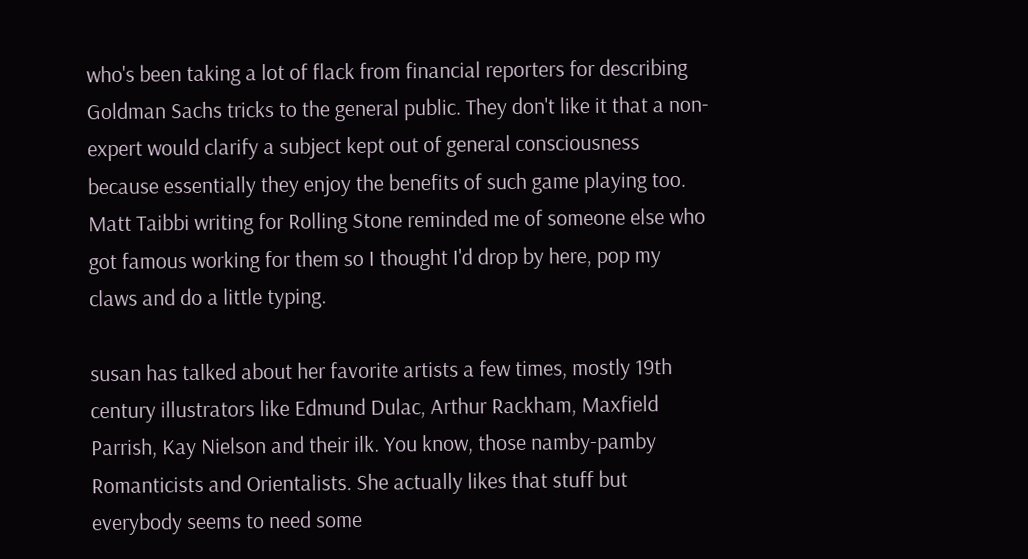who's been taking a lot of flack from financial reporters for describing Goldman Sachs tricks to the general public. They don't like it that a non-expert would clarify a subject kept out of general consciousness because essentially they enjoy the benefits of such game playing too. Matt Taibbi writing for Rolling Stone reminded me of someone else who got famous working for them so I thought I'd drop by here, pop my claws and do a little typing.

susan has talked about her favorite artists a few times, mostly 19th century illustrators like Edmund Dulac, Arthur Rackham, Maxfield Parrish, Kay Nielson and their ilk. You know, those namby-pamby Romanticists and Orientalists. She actually likes that stuff but everybody seems to need some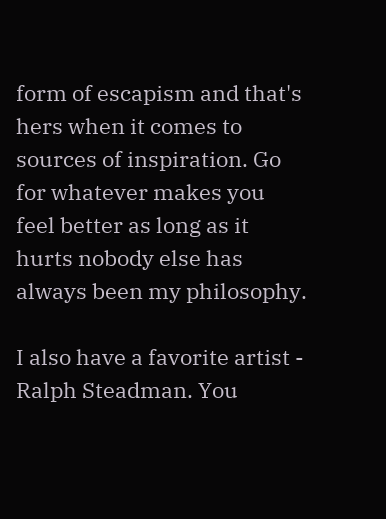form of escapism and that's hers when it comes to sources of inspiration. Go for whatever makes you feel better as long as it hurts nobody else has always been my philosophy.

I also have a favorite artist - Ralph Steadman. You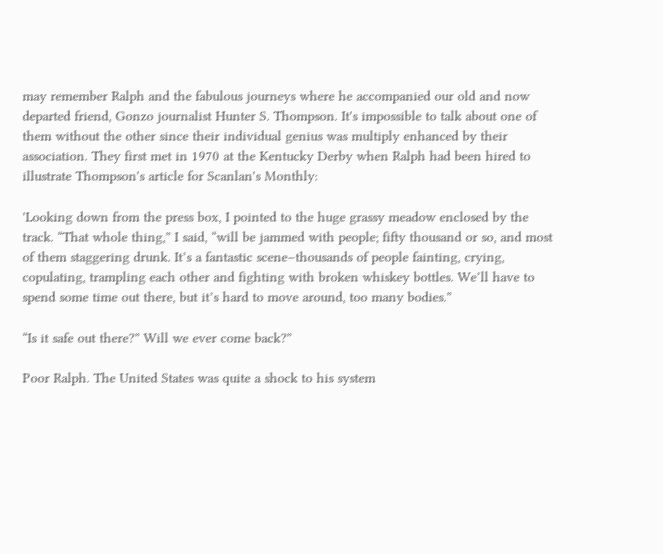may remember Ralph and the fabulous journeys where he accompanied our old and now departed friend, Gonzo journalist Hunter S. Thompson. It's impossible to talk about one of them without the other since their individual genius was multiply enhanced by their association. They first met in 1970 at the Kentucky Derby when Ralph had been hired to illustrate Thompson's article for Scanlan's Monthly:

'Looking down from the press box, I pointed to the huge grassy meadow enclosed by the track. “That whole thing,” I said, “will be jammed with people; fifty thousand or so, and most of them staggering drunk. It’s a fantastic scene–thousands of people fainting, crying, copulating, trampling each other and fighting with broken whiskey bottles. We’ll have to spend some time out there, but it’s hard to move around, too many bodies.”

“Is it safe out there?” Will we ever come back?”

Poor Ralph. The United States was quite a shock to his system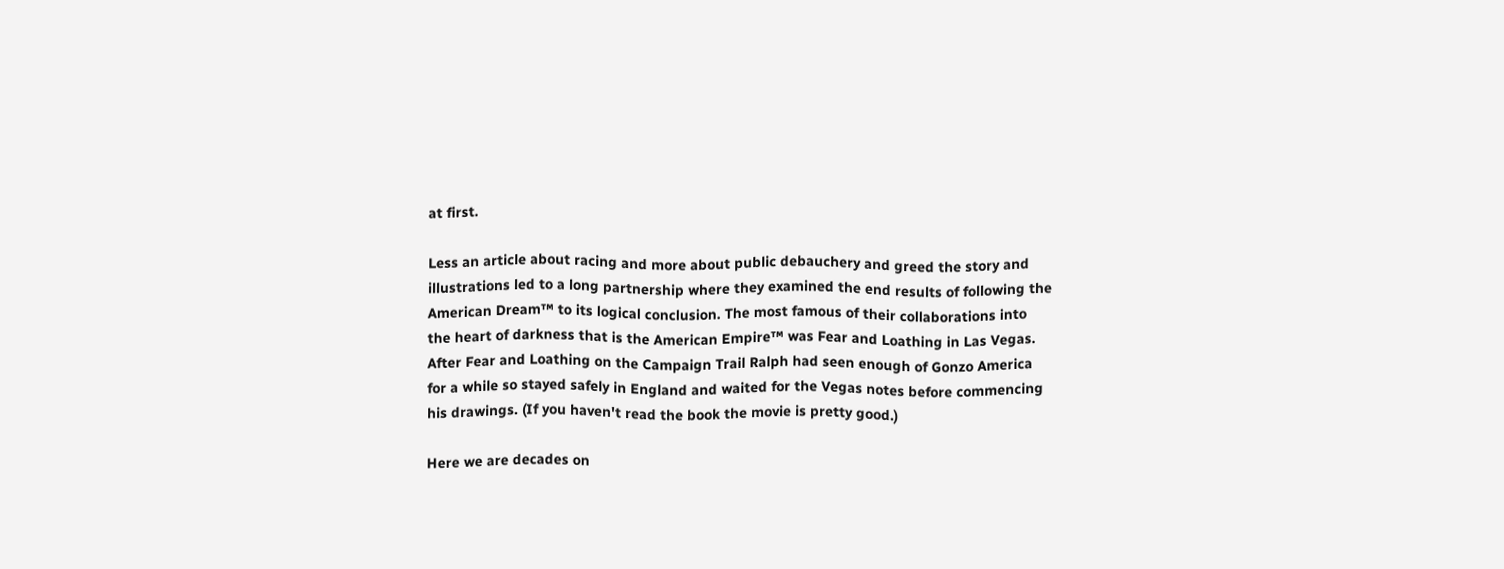at first.

Less an article about racing and more about public debauchery and greed the story and illustrations led to a long partnership where they examined the end results of following the American Dream™ to its logical conclusion. The most famous of their collaborations into the heart of darkness that is the American Empire™ was Fear and Loathing in Las Vegas. After Fear and Loathing on the Campaign Trail Ralph had seen enough of Gonzo America for a while so stayed safely in England and waited for the Vegas notes before commencing his drawings. (If you haven't read the book the movie is pretty good.)

Here we are decades on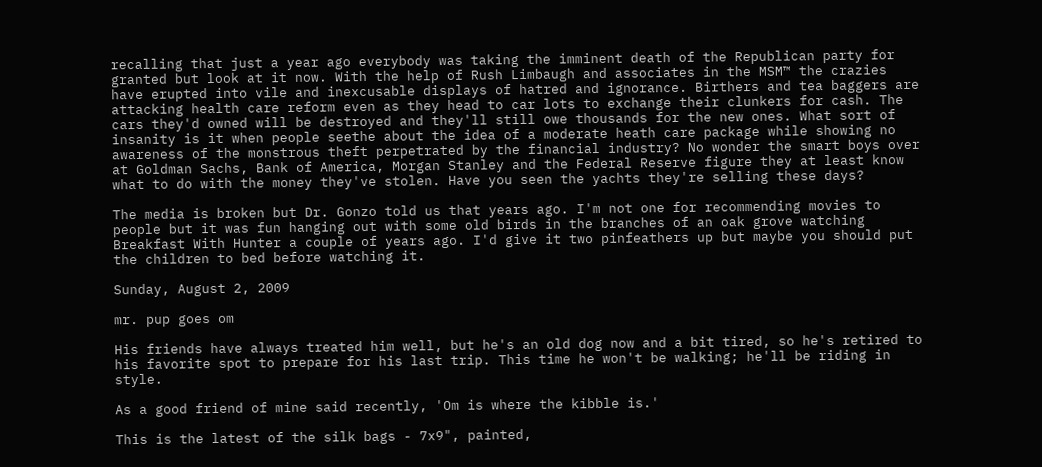recalling that just a year ago everybody was taking the imminent death of the Republican party for granted but look at it now. With the help of Rush Limbaugh and associates in the MSM™ the crazies have erupted into vile and inexcusable displays of hatred and ignorance. Birthers and tea baggers are attacking health care reform even as they head to car lots to exchange their clunkers for cash. The cars they'd owned will be destroyed and they'll still owe thousands for the new ones. What sort of insanity is it when people seethe about the idea of a moderate heath care package while showing no awareness of the monstrous theft perpetrated by the financial industry? No wonder the smart boys over at Goldman Sachs, Bank of America, Morgan Stanley and the Federal Reserve figure they at least know what to do with the money they've stolen. Have you seen the yachts they're selling these days?

The media is broken but Dr. Gonzo told us that years ago. I'm not one for recommending movies to people but it was fun hanging out with some old birds in the branches of an oak grove watching Breakfast With Hunter a couple of years ago. I'd give it two pinfeathers up but maybe you should put the children to bed before watching it.

Sunday, August 2, 2009

mr. pup goes om

His friends have always treated him well, but he's an old dog now and a bit tired, so he's retired to his favorite spot to prepare for his last trip. This time he won't be walking; he'll be riding in style.

As a good friend of mine said recently, 'Om is where the kibble is.'

This is the latest of the silk bags - 7x9", painted,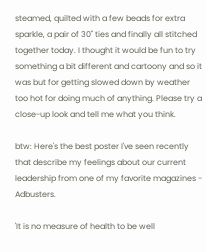steamed, quilted with a few beads for extra sparkle, a pair of 30" ties and finally all stitched together today. I thought it would be fun to try something a bit different and cartoony and so it was but for getting slowed down by weather too hot for doing much of anything. Please try a close-up look and tell me what you think.

btw: Here's the best poster I've seen recently that describe my feelings about our current leadership from one of my favorite magazines - Adbusters.

'It is no measure of health to be well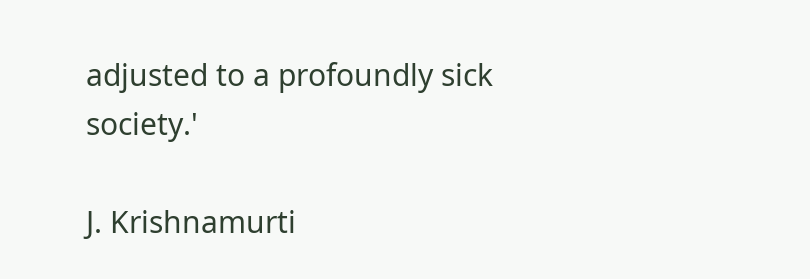adjusted to a profoundly sick society.'

J. Krishnamurti